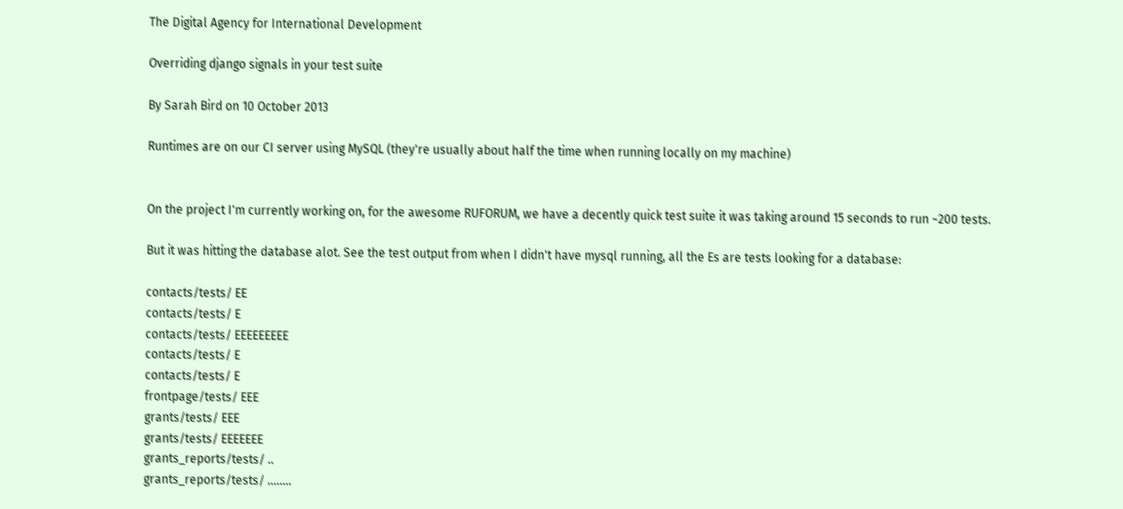The Digital Agency for International Development

Overriding django signals in your test suite

By Sarah Bird on 10 October 2013

Runtimes are on our CI server using MySQL (they're usually about half the time when running locally on my machine)


On the project I'm currently working on, for the awesome RUFORUM, we have a decently quick test suite it was taking around 15 seconds to run ~200 tests.

But it was hitting the database alot. See the test output from when I didn't have mysql running, all the Es are tests looking for a database:

contacts/tests/ EE
contacts/tests/ E
contacts/tests/ EEEEEEEEE
contacts/tests/ E
contacts/tests/ E
frontpage/tests/ EEE
grants/tests/ EEE
grants/tests/ EEEEEEE
grants_reports/tests/ ..
grants_reports/tests/ ........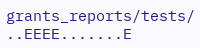grants_reports/tests/ ..EEEE.......E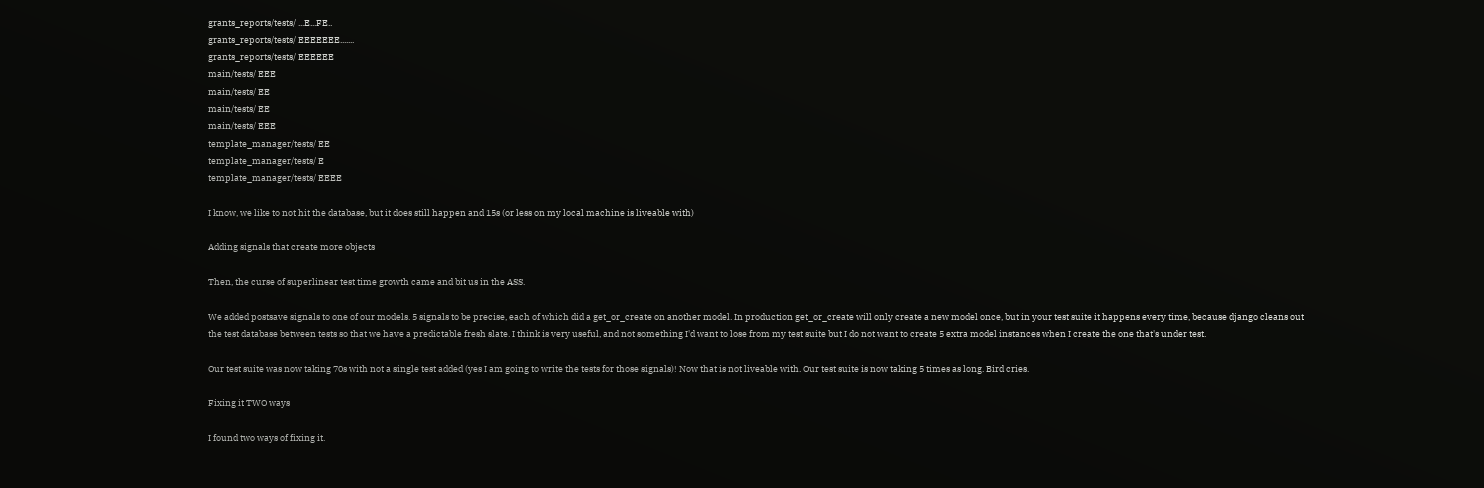grants_reports/tests/ ...E...FE..
grants_reports/tests/ EEEEEEE.......
grants_reports/tests/ EEEEEE
main/tests/ EEE
main/tests/ EE
main/tests/ EE
main/tests/ EEE
template_manager/tests/ EE
template_manager/tests/ E
template_manager/tests/ EEEE

I know, we like to not hit the database, but it does still happen and 15s (or less on my local machine is liveable with)

Adding signals that create more objects

Then, the curse of superlinear test time growth came and bit us in the ASS.

We added postsave signals to one of our models. 5 signals to be precise, each of which did a get_or_create on another model. In production get_or_create will only create a new model once, but in your test suite it happens every time, because django cleans out the test database between tests so that we have a predictable fresh slate. I think is very useful, and not something I'd want to lose from my test suite but I do not want to create 5 extra model instances when I create the one that's under test.

Our test suite was now taking 70s with not a single test added (yes I am going to write the tests for those signals)! Now that is not liveable with. Our test suite is now taking 5 times as long. Bird cries.

Fixing it TWO ways

I found two ways of fixing it.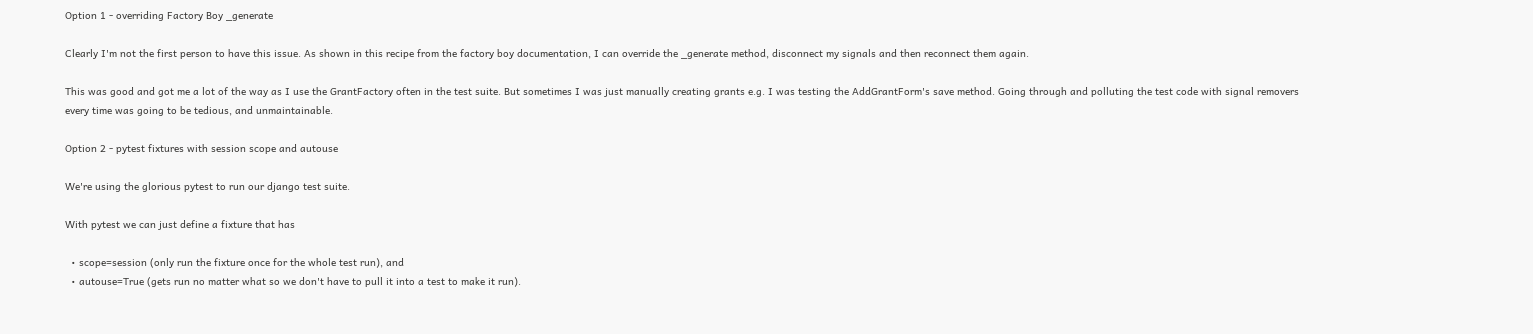Option 1 - overriding Factory Boy _generate

Clearly I'm not the first person to have this issue. As shown in this recipe from the factory boy documentation, I can override the _generate method, disconnect my signals and then reconnect them again.

This was good and got me a lot of the way as I use the GrantFactory often in the test suite. But sometimes I was just manually creating grants e.g. I was testing the AddGrantForm's save method. Going through and polluting the test code with signal removers every time was going to be tedious, and unmaintainable.

Option 2 - pytest fixtures with session scope and autouse

We're using the glorious pytest to run our django test suite.

With pytest we can just define a fixture that has

  • scope=session (only run the fixture once for the whole test run), and
  • autouse=True (gets run no matter what so we don't have to pull it into a test to make it run).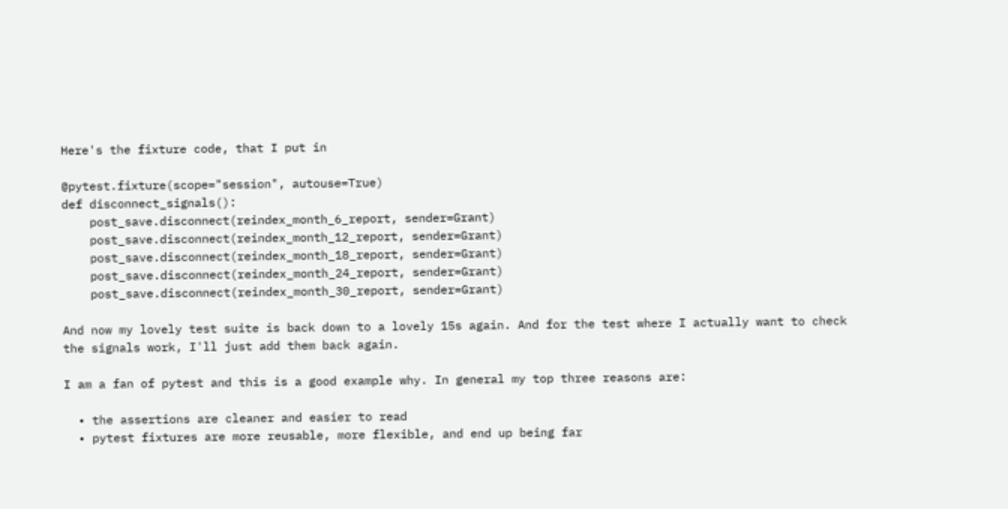Here's the fixture code, that I put in

@pytest.fixture(scope="session", autouse=True)
def disconnect_signals():
    post_save.disconnect(reindex_month_6_report, sender=Grant)
    post_save.disconnect(reindex_month_12_report, sender=Grant)
    post_save.disconnect(reindex_month_18_report, sender=Grant)
    post_save.disconnect(reindex_month_24_report, sender=Grant)
    post_save.disconnect(reindex_month_30_report, sender=Grant)

And now my lovely test suite is back down to a lovely 15s again. And for the test where I actually want to check the signals work, I'll just add them back again.

I am a fan of pytest and this is a good example why. In general my top three reasons are:

  • the assertions are cleaner and easier to read
  • pytest fixtures are more reusable, more flexible, and end up being far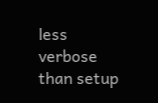less verbose than setup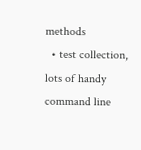methods
  • test collection, lots of handy command line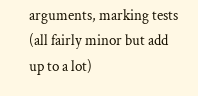arguments, marking tests (all fairly minor but add up to a lot)